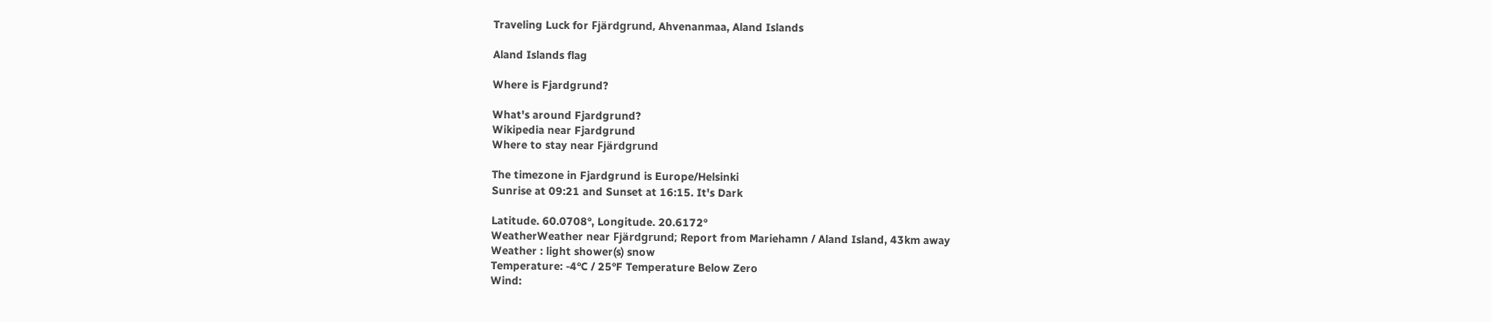Traveling Luck for Fjärdgrund, Ahvenanmaa, Aland Islands

Aland Islands flag

Where is Fjardgrund?

What's around Fjardgrund?
Wikipedia near Fjardgrund
Where to stay near Fjärdgrund

The timezone in Fjardgrund is Europe/Helsinki
Sunrise at 09:21 and Sunset at 16:15. It's Dark

Latitude. 60.0708°, Longitude. 20.6172°
WeatherWeather near Fjärdgrund; Report from Mariehamn / Aland Island, 43km away
Weather : light shower(s) snow
Temperature: -4°C / 25°F Temperature Below Zero
Wind: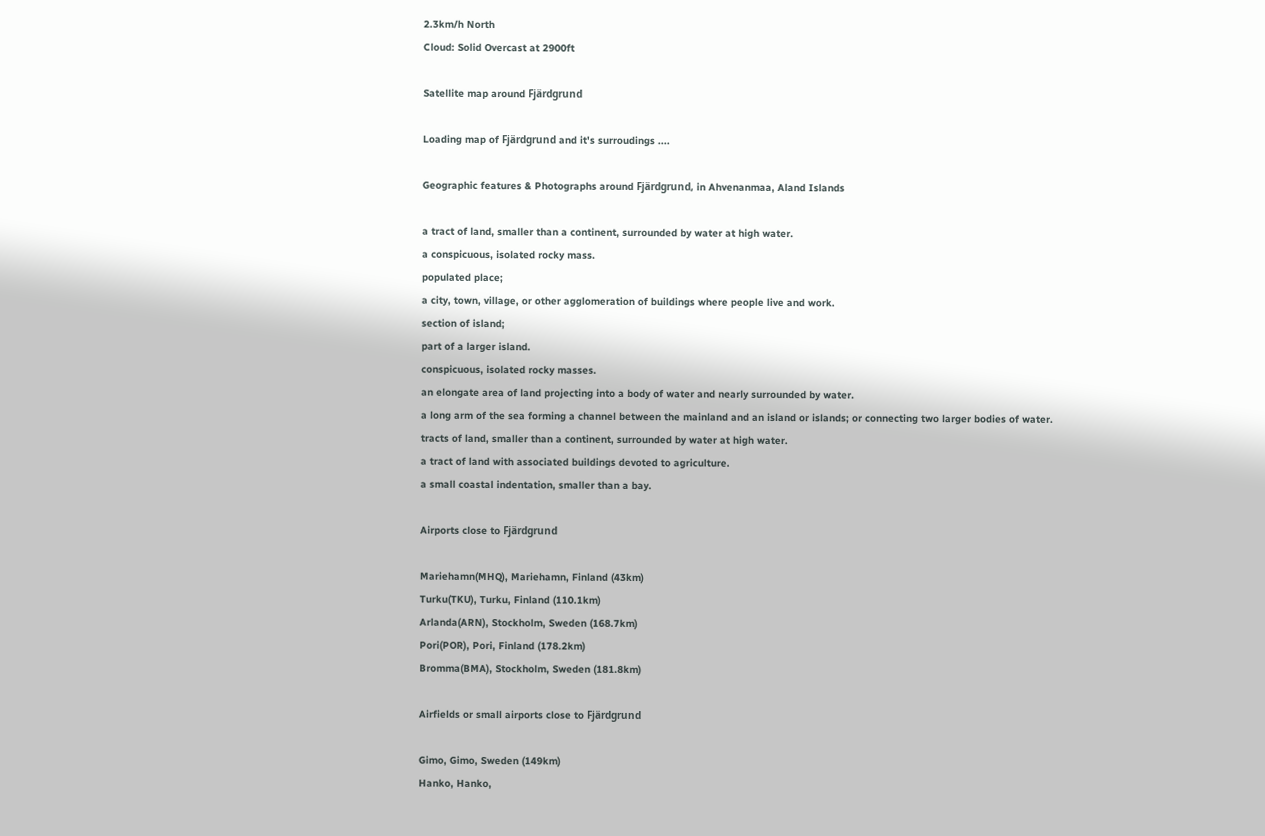2.3km/h North
Cloud: Solid Overcast at 2900ft

Satellite map around Fjärdgrund

Loading map of Fjärdgrund and it's surroudings ....

Geographic features & Photographs around Fjärdgrund, in Ahvenanmaa, Aland Islands

a tract of land, smaller than a continent, surrounded by water at high water.
a conspicuous, isolated rocky mass.
populated place;
a city, town, village, or other agglomeration of buildings where people live and work.
section of island;
part of a larger island.
conspicuous, isolated rocky masses.
an elongate area of land projecting into a body of water and nearly surrounded by water.
a long arm of the sea forming a channel between the mainland and an island or islands; or connecting two larger bodies of water.
tracts of land, smaller than a continent, surrounded by water at high water.
a tract of land with associated buildings devoted to agriculture.
a small coastal indentation, smaller than a bay.

Airports close to Fjärdgrund

Mariehamn(MHQ), Mariehamn, Finland (43km)
Turku(TKU), Turku, Finland (110.1km)
Arlanda(ARN), Stockholm, Sweden (168.7km)
Pori(POR), Pori, Finland (178.2km)
Bromma(BMA), Stockholm, Sweden (181.8km)

Airfields or small airports close to Fjärdgrund

Gimo, Gimo, Sweden (149km)
Hanko, Hanko,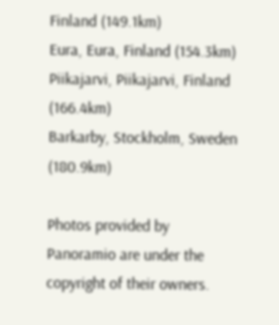Finland (149.1km)
Eura, Eura, Finland (154.3km)
Piikajarvi, Piikajarvi, Finland (166.4km)
Barkarby, Stockholm, Sweden (180.9km)

Photos provided by Panoramio are under the copyright of their owners.